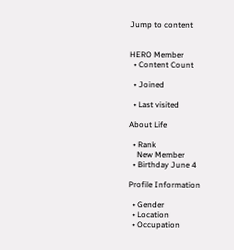Jump to content


HERO Member
  • Content Count

  • Joined

  • Last visited

About Life

  • Rank
    New Member
  • Birthday June 4

Profile Information

  • Gender
  • Location
  • Occupation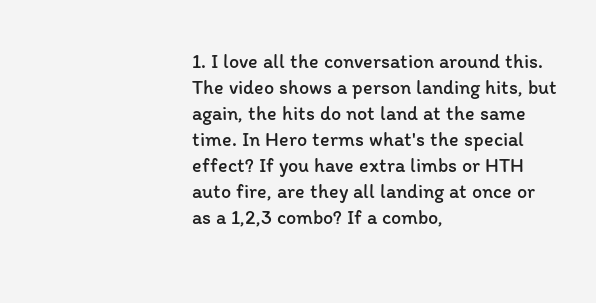1. I love all the conversation around this. The video shows a person landing hits, but again, the hits do not land at the same time. In Hero terms what's the special effect? If you have extra limbs or HTH auto fire, are they all landing at once or as a 1,2,3 combo? If a combo,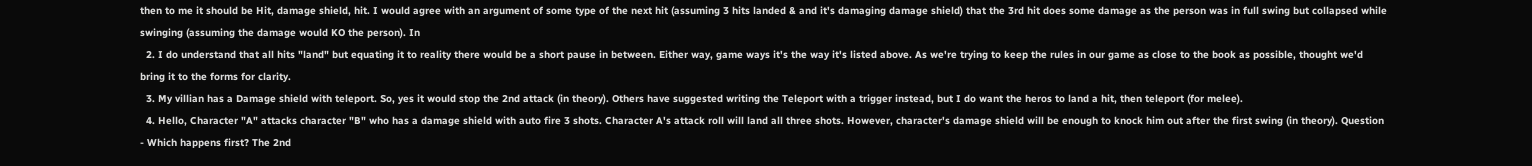then to me it should be Hit, damage shield, hit. I would agree with an argument of some type of the next hit (assuming 3 hits landed & and it's damaging damage shield) that the 3rd hit does some damage as the person was in full swing but collapsed while swinging (assuming the damage would KO the person). In
  2. I do understand that all hits "land" but equating it to reality there would be a short pause in between. Either way, game ways it's the way it's listed above. As we're trying to keep the rules in our game as close to the book as possible, thought we'd bring it to the forms for clarity.
  3. My villian has a Damage shield with teleport. So, yes it would stop the 2nd attack (in theory). Others have suggested writing the Teleport with a trigger instead, but I do want the heros to land a hit, then teleport (for melee).
  4. Hello, Character "A" attacks character "B" who has a damage shield with auto fire 3 shots. Character A's attack roll will land all three shots. However, character's damage shield will be enough to knock him out after the first swing (in theory). Question - Which happens first? The 2nd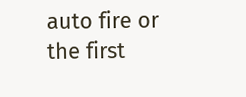auto fire or the first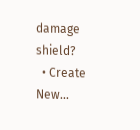damage shield?
  • Create New...